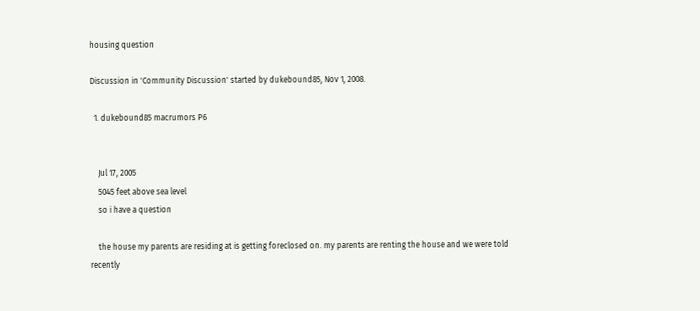housing question

Discussion in 'Community Discussion' started by dukebound85, Nov 1, 2008.

  1. dukebound85 macrumors P6


    Jul 17, 2005
    5045 feet above sea level
    so i have a question

    the house my parents are residing at is getting foreclosed on. my parents are renting the house and we were told recently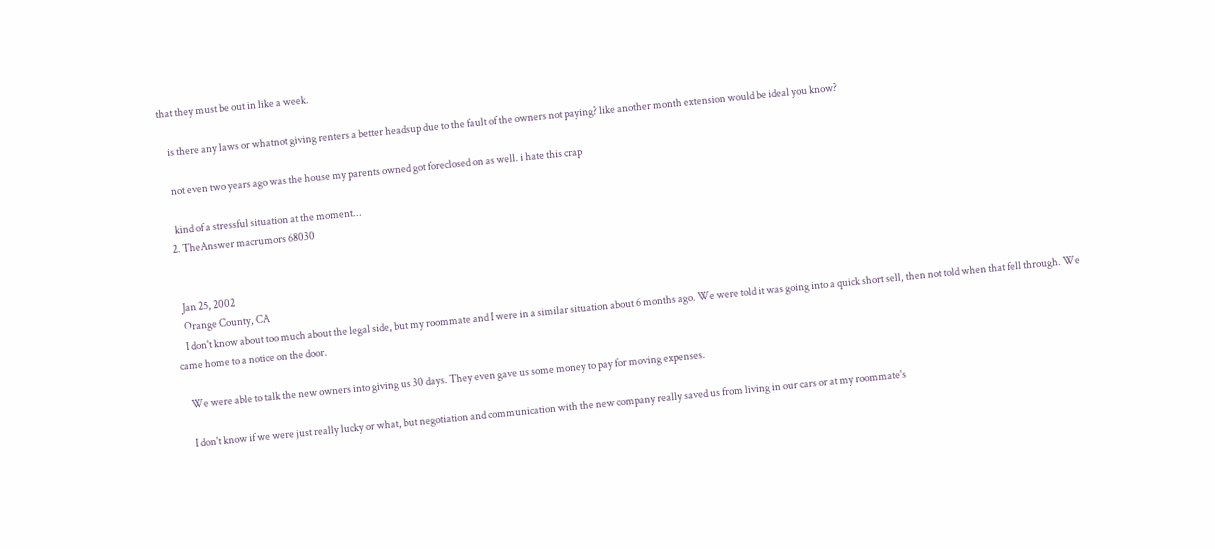that they must be out in like a week.

    is there any laws or whatnot giving renters a better headsup due to the fault of the owners not paying? like another month extension would be ideal you know?

    not even two years ago was the house my parents owned got foreclosed on as well. i hate this crap

    kind of a stressful situation at the moment...
  2. TheAnswer macrumors 68030


    Jan 25, 2002
    Orange County, CA
    I don't know about too much about the legal side, but my roommate and I were in a similar situation about 6 months ago. We were told it was going into a quick short sell, then not told when that fell through. We came home to a notice on the door.

    We were able to talk the new owners into giving us 30 days. They even gave us some money to pay for moving expenses.

    I don't know if we were just really lucky or what, but negotiation and communication with the new company really saved us from living in our cars or at my roommate's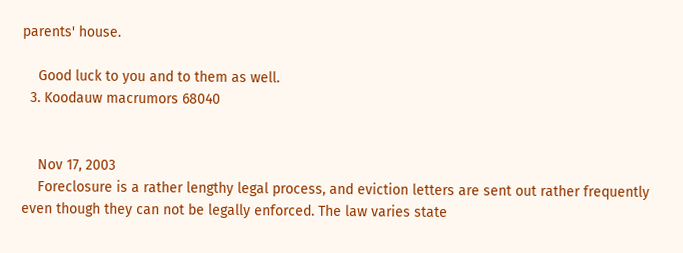parents' house.

    Good luck to you and to them as well.
  3. Koodauw macrumors 68040


    Nov 17, 2003
    Foreclosure is a rather lengthy legal process, and eviction letters are sent out rather frequently even though they can not be legally enforced. The law varies state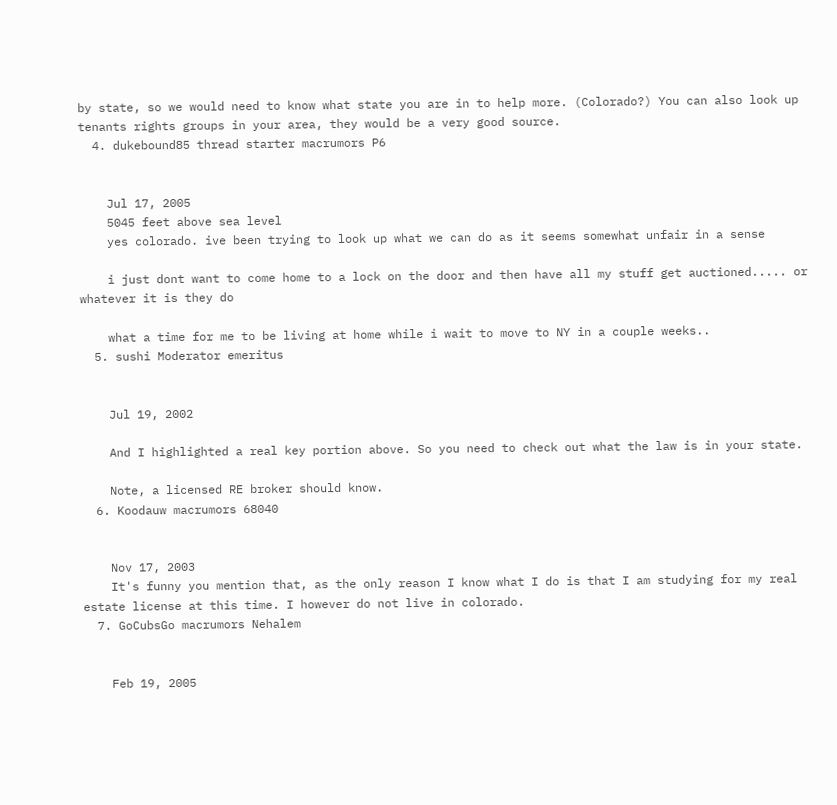by state, so we would need to know what state you are in to help more. (Colorado?) You can also look up tenants rights groups in your area, they would be a very good source.
  4. dukebound85 thread starter macrumors P6


    Jul 17, 2005
    5045 feet above sea level
    yes colorado. ive been trying to look up what we can do as it seems somewhat unfair in a sense

    i just dont want to come home to a lock on the door and then have all my stuff get auctioned..... or whatever it is they do

    what a time for me to be living at home while i wait to move to NY in a couple weeks..
  5. sushi Moderator emeritus


    Jul 19, 2002

    And I highlighted a real key portion above. So you need to check out what the law is in your state.

    Note, a licensed RE broker should know.
  6. Koodauw macrumors 68040


    Nov 17, 2003
    It's funny you mention that, as the only reason I know what I do is that I am studying for my real estate license at this time. I however do not live in colorado.
  7. GoCubsGo macrumors Nehalem


    Feb 19, 2005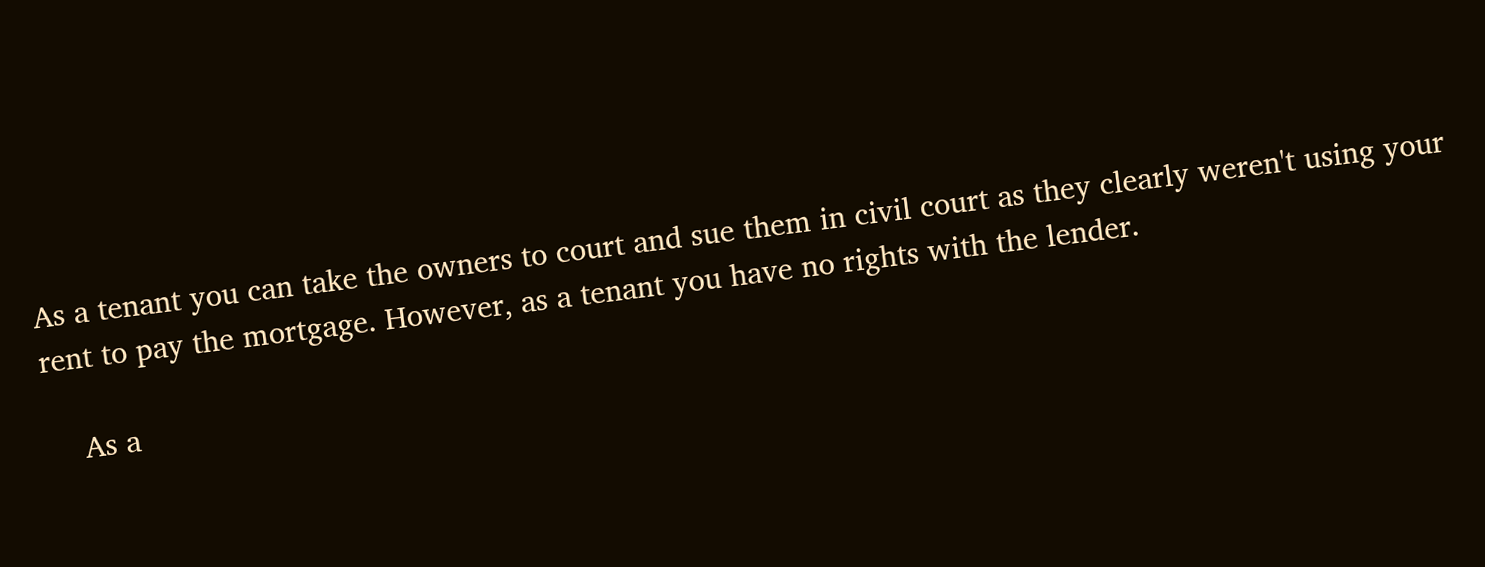As a tenant you can take the owners to court and sue them in civil court as they clearly weren't using your rent to pay the mortgage. However, as a tenant you have no rights with the lender.

    As a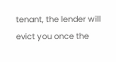tenant, the lender will evict you once the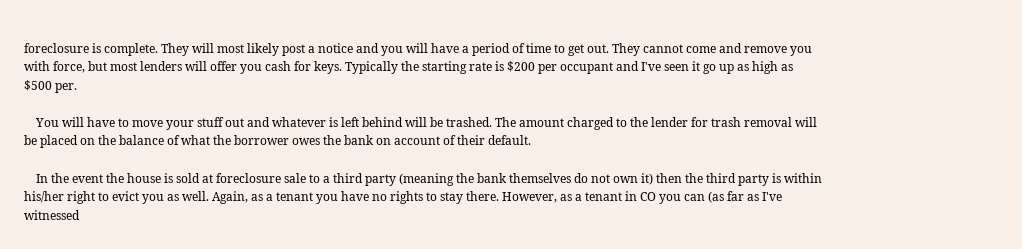foreclosure is complete. They will most likely post a notice and you will have a period of time to get out. They cannot come and remove you with force, but most lenders will offer you cash for keys. Typically the starting rate is $200 per occupant and I've seen it go up as high as $500 per.

    You will have to move your stuff out and whatever is left behind will be trashed. The amount charged to the lender for trash removal will be placed on the balance of what the borrower owes the bank on account of their default.

    In the event the house is sold at foreclosure sale to a third party (meaning the bank themselves do not own it) then the third party is within his/her right to evict you as well. Again, as a tenant you have no rights to stay there. However, as a tenant in CO you can (as far as I've witnessed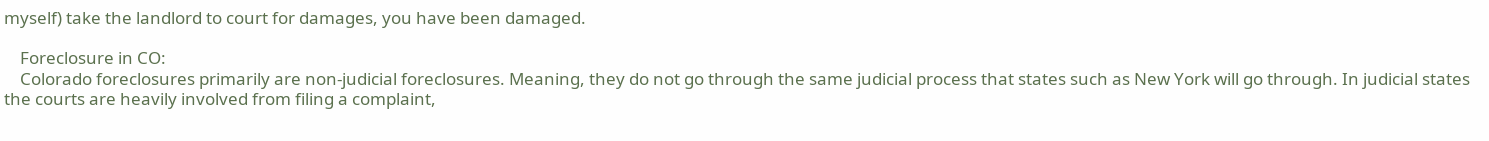myself) take the landlord to court for damages, you have been damaged.

    Foreclosure in CO:
    Colorado foreclosures primarily are non-judicial foreclosures. Meaning, they do not go through the same judicial process that states such as New York will go through. In judicial states the courts are heavily involved from filing a complaint,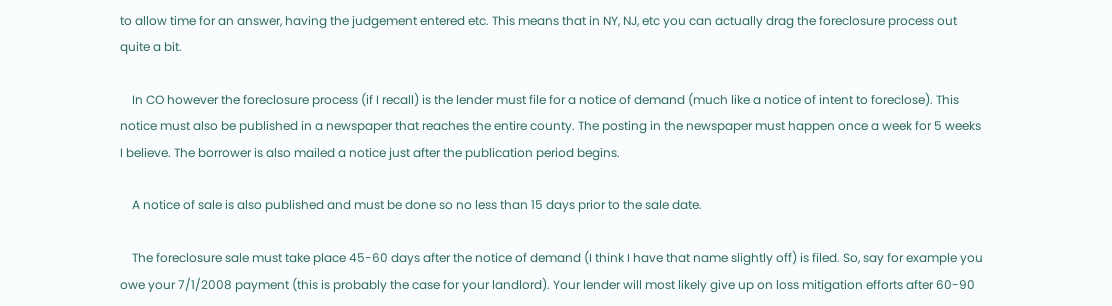to allow time for an answer, having the judgement entered etc. This means that in NY, NJ, etc you can actually drag the foreclosure process out quite a bit.

    In CO however the foreclosure process (if I recall) is the lender must file for a notice of demand (much like a notice of intent to foreclose). This notice must also be published in a newspaper that reaches the entire county. The posting in the newspaper must happen once a week for 5 weeks I believe. The borrower is also mailed a notice just after the publication period begins.

    A notice of sale is also published and must be done so no less than 15 days prior to the sale date.

    The foreclosure sale must take place 45-60 days after the notice of demand (I think I have that name slightly off) is filed. So, say for example you owe your 7/1/2008 payment (this is probably the case for your landlord). Your lender will most likely give up on loss mitigation efforts after 60-90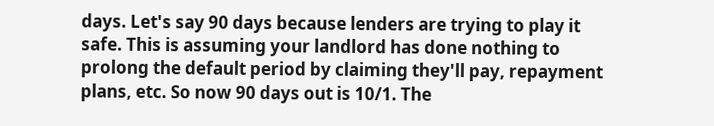days. Let's say 90 days because lenders are trying to play it safe. This is assuming your landlord has done nothing to prolong the default period by claiming they'll pay, repayment plans, etc. So now 90 days out is 10/1. The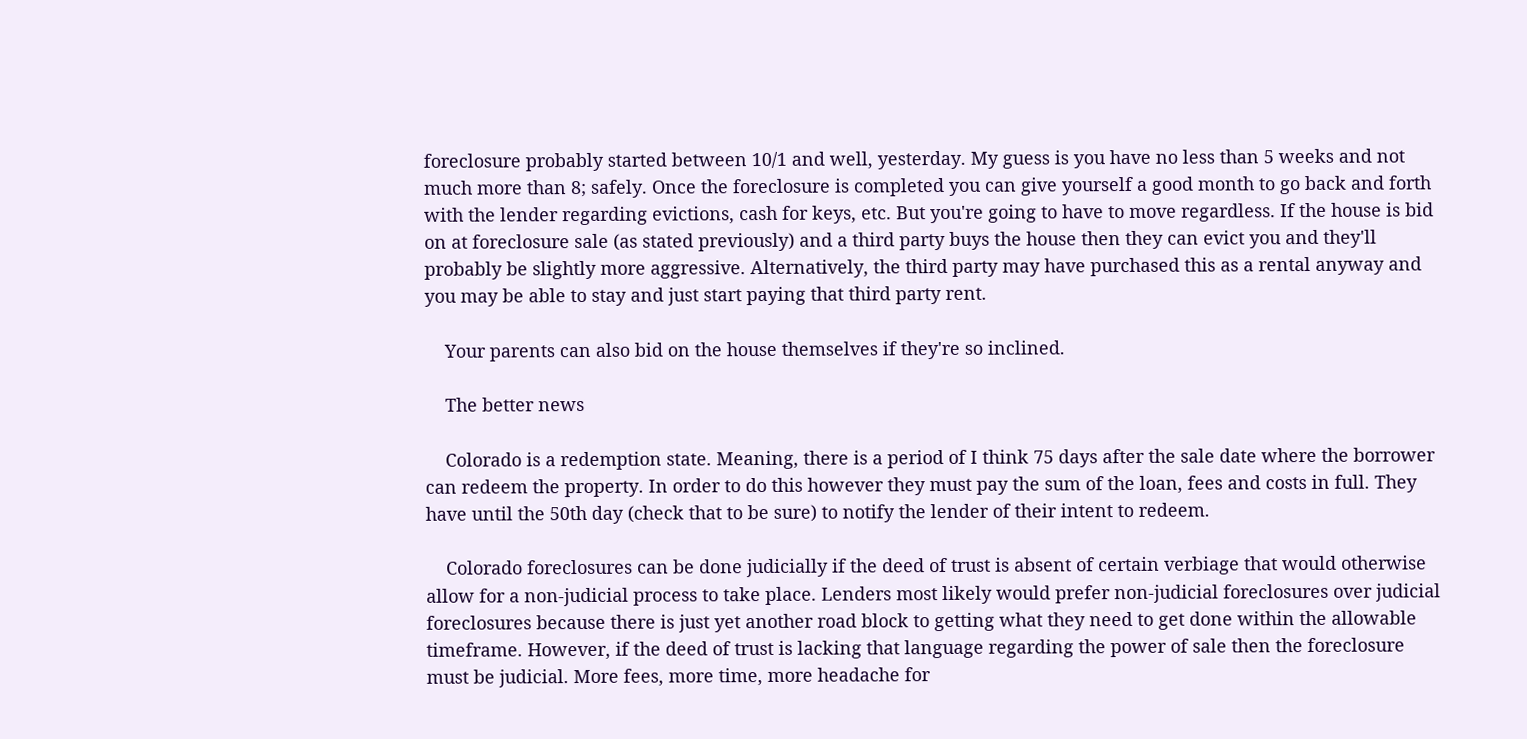foreclosure probably started between 10/1 and well, yesterday. My guess is you have no less than 5 weeks and not much more than 8; safely. Once the foreclosure is completed you can give yourself a good month to go back and forth with the lender regarding evictions, cash for keys, etc. But you're going to have to move regardless. If the house is bid on at foreclosure sale (as stated previously) and a third party buys the house then they can evict you and they'll probably be slightly more aggressive. Alternatively, the third party may have purchased this as a rental anyway and you may be able to stay and just start paying that third party rent.

    Your parents can also bid on the house themselves if they're so inclined.

    The better news

    Colorado is a redemption state. Meaning, there is a period of I think 75 days after the sale date where the borrower can redeem the property. In order to do this however they must pay the sum of the loan, fees and costs in full. They have until the 50th day (check that to be sure) to notify the lender of their intent to redeem.

    Colorado foreclosures can be done judicially if the deed of trust is absent of certain verbiage that would otherwise allow for a non-judicial process to take place. Lenders most likely would prefer non-judicial foreclosures over judicial foreclosures because there is just yet another road block to getting what they need to get done within the allowable timeframe. However, if the deed of trust is lacking that language regarding the power of sale then the foreclosure must be judicial. More fees, more time, more headache for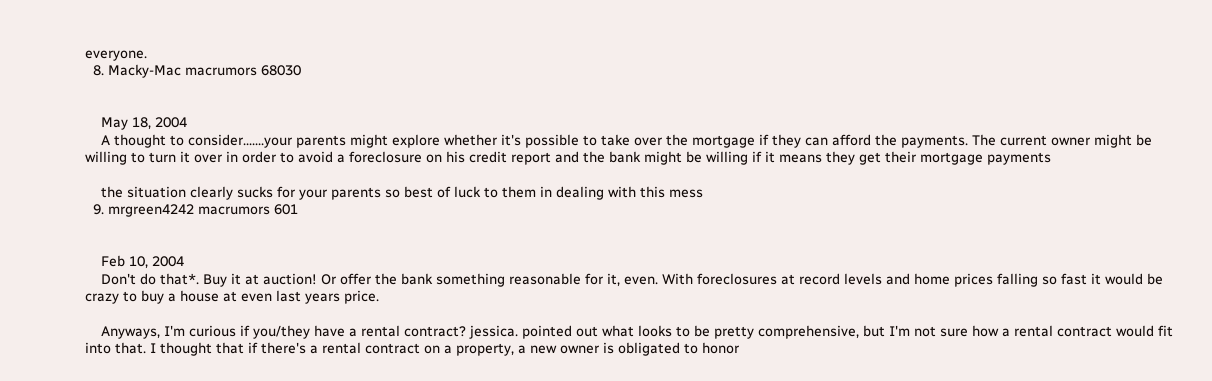everyone.
  8. Macky-Mac macrumors 68030


    May 18, 2004
    A thought to consider.......your parents might explore whether it's possible to take over the mortgage if they can afford the payments. The current owner might be willing to turn it over in order to avoid a foreclosure on his credit report and the bank might be willing if it means they get their mortgage payments

    the situation clearly sucks for your parents so best of luck to them in dealing with this mess
  9. mrgreen4242 macrumors 601


    Feb 10, 2004
    Don't do that*. Buy it at auction! Or offer the bank something reasonable for it, even. With foreclosures at record levels and home prices falling so fast it would be crazy to buy a house at even last years price.

    Anyways, I'm curious if you/they have a rental contract? jessica. pointed out what looks to be pretty comprehensive, but I'm not sure how a rental contract would fit into that. I thought that if there's a rental contract on a property, a new owner is obligated to honor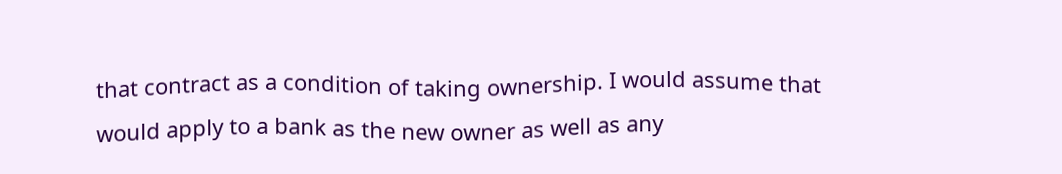that contract as a condition of taking ownership. I would assume that would apply to a bank as the new owner as well as any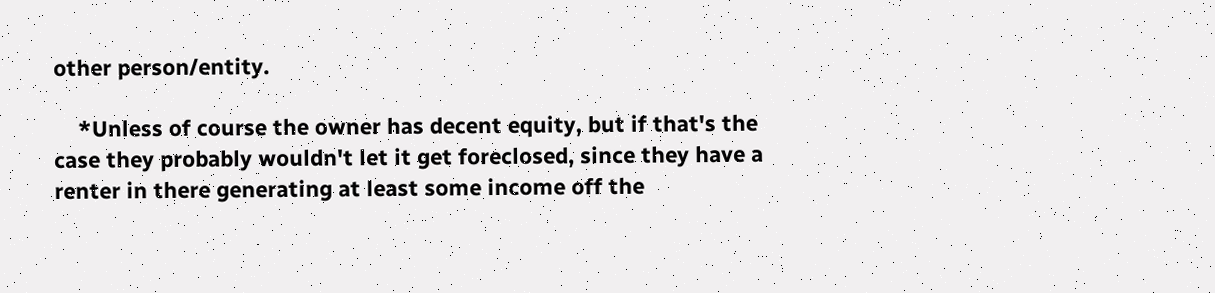other person/entity.

    *Unless of course the owner has decent equity, but if that's the case they probably wouldn't let it get foreclosed, since they have a renter in there generating at least some income off the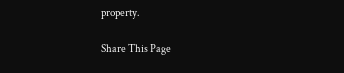property.

Share This Page